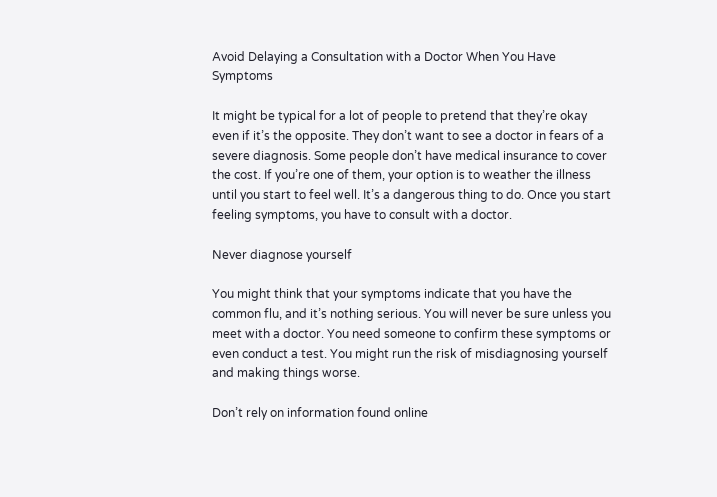Avoid Delaying a Consultation with a Doctor When You Have Symptoms

It might be typical for a lot of people to pretend that they’re okay even if it’s the opposite. They don’t want to see a doctor in fears of a severe diagnosis. Some people don’t have medical insurance to cover the cost. If you’re one of them, your option is to weather the illness until you start to feel well. It’s a dangerous thing to do. Once you start feeling symptoms, you have to consult with a doctor.

Never diagnose yourself

You might think that your symptoms indicate that you have the common flu, and it’s nothing serious. You will never be sure unless you meet with a doctor. You need someone to confirm these symptoms or even conduct a test. You might run the risk of misdiagnosing yourself and making things worse.

Don’t rely on information found online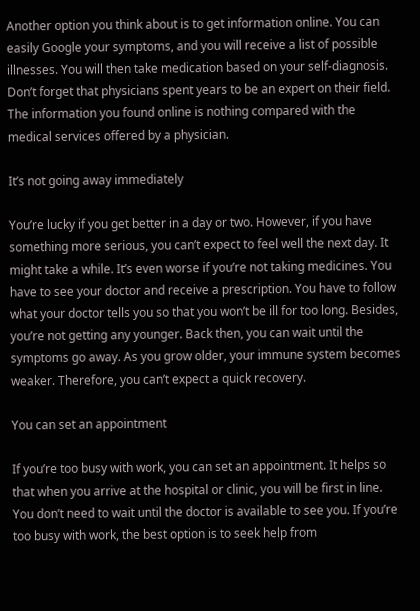Another option you think about is to get information online. You can easily Google your symptoms, and you will receive a list of possible illnesses. You will then take medication based on your self-diagnosis. Don’t forget that physicians spent years to be an expert on their field. The information you found online is nothing compared with the medical services offered by a physician.

It’s not going away immediately

You’re lucky if you get better in a day or two. However, if you have something more serious, you can’t expect to feel well the next day. It might take a while. It’s even worse if you’re not taking medicines. You have to see your doctor and receive a prescription. You have to follow what your doctor tells you so that you won’t be ill for too long. Besides, you’re not getting any younger. Back then, you can wait until the symptoms go away. As you grow older, your immune system becomes weaker. Therefore, you can’t expect a quick recovery.

You can set an appointment

If you’re too busy with work, you can set an appointment. It helps so that when you arrive at the hospital or clinic, you will be first in line. You don’t need to wait until the doctor is available to see you. If you’re too busy with work, the best option is to seek help from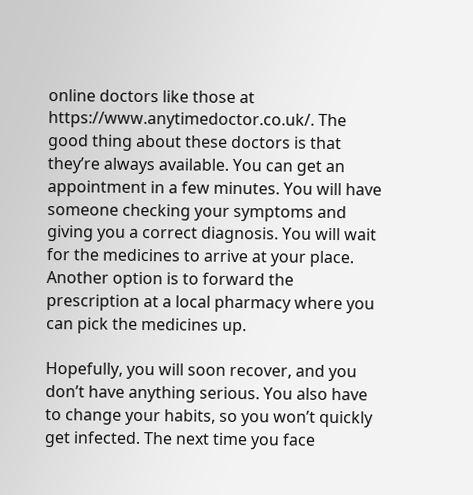online doctors like those at https://www.anytimedoctor.co.uk/. The good thing about these doctors is that they’re always available. You can get an appointment in a few minutes. You will have someone checking your symptoms and giving you a correct diagnosis. You will wait for the medicines to arrive at your place. Another option is to forward the prescription at a local pharmacy where you can pick the medicines up.

Hopefully, you will soon recover, and you don’t have anything serious. You also have to change your habits, so you won’t quickly get infected. The next time you face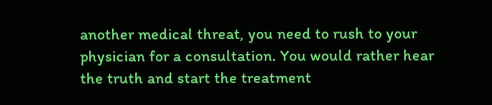another medical threat, you need to rush to your physician for a consultation. You would rather hear the truth and start the treatment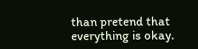than pretend that everything is okay.